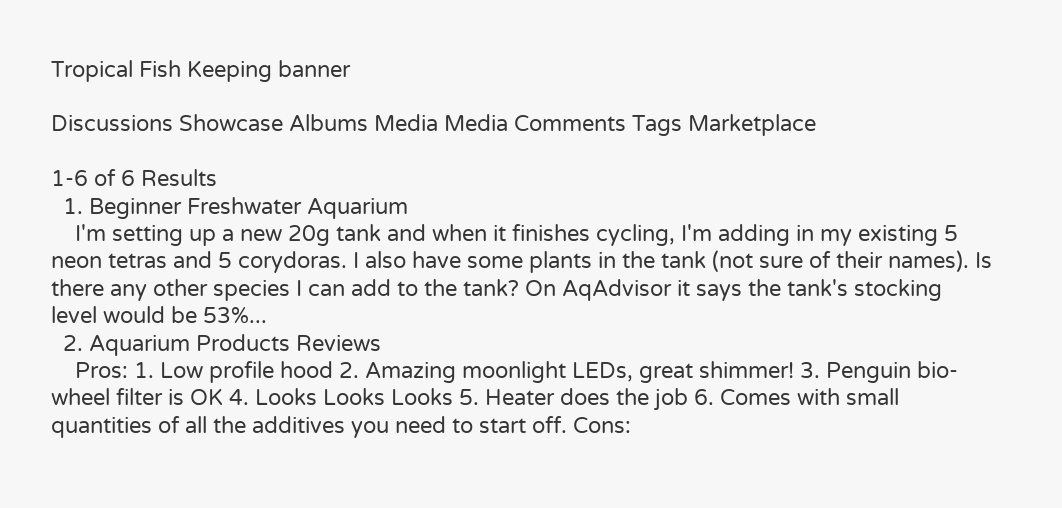Tropical Fish Keeping banner

Discussions Showcase Albums Media Media Comments Tags Marketplace

1-6 of 6 Results
  1. Beginner Freshwater Aquarium
    I'm setting up a new 20g tank and when it finishes cycling, I'm adding in my existing 5 neon tetras and 5 corydoras. I also have some plants in the tank (not sure of their names). Is there any other species I can add to the tank? On AqAdvisor it says the tank's stocking level would be 53%...
  2. Aquarium Products Reviews
    Pros: 1. Low profile hood 2. Amazing moonlight LEDs, great shimmer! 3. Penguin bio-wheel filter is OK 4. Looks Looks Looks 5. Heater does the job 6. Comes with small quantities of all the additives you need to start off. Cons: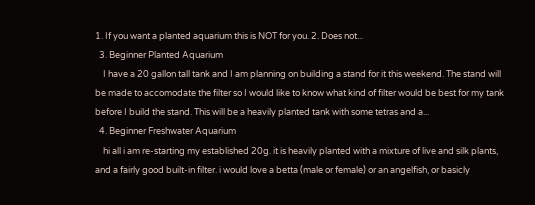1. If you want a planted aquarium this is NOT for you. 2. Does not...
  3. Beginner Planted Aquarium
    I have a 20 gallon tall tank and I am planning on building a stand for it this weekend. The stand will be made to accomodate the filter so I would like to know what kind of filter would be best for my tank before I build the stand. This will be a heavily planted tank with some tetras and a...
  4. Beginner Freshwater Aquarium
    hi all i am re-starting my established 20g. it is heavily planted with a mixture of live and silk plants, and a fairly good built-in filter. i would love a betta (male or female) or an angelfish, or basicly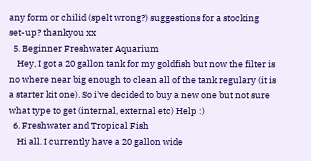any form or chilid (spelt wrong?) suggestions for a stocking set-up? thankyou xx
  5. Beginner Freshwater Aquarium
    Hey, I got a 20 gallon tank for my goldfish but now the filter is no where near big enough to clean all of the tank regulary (it is a starter kit one). So i've decided to buy a new one but not sure what type to get (internal, external etc) Help :)
  6. Freshwater and Tropical Fish
    Hi all. I currently have a 20 gallon wide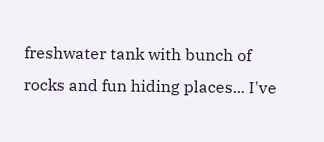freshwater tank with bunch of rocks and fun hiding places... I've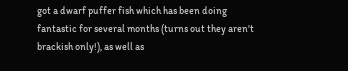got a dwarf puffer fish which has been doing fantastic for several months (turns out they aren't brackish only!), as well as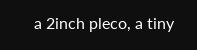a 2inch pleco, a tiny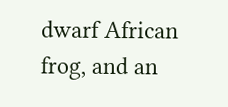dwarf African frog, and an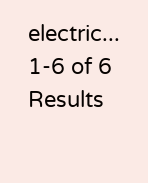electric...
1-6 of 6 Results